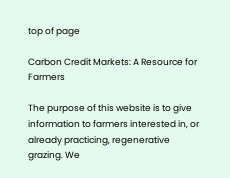top of page

Carbon Credit Markets: A Resource for Farmers

The purpose of this website is to give information to farmers interested in, or already practicing, regenerative grazing. We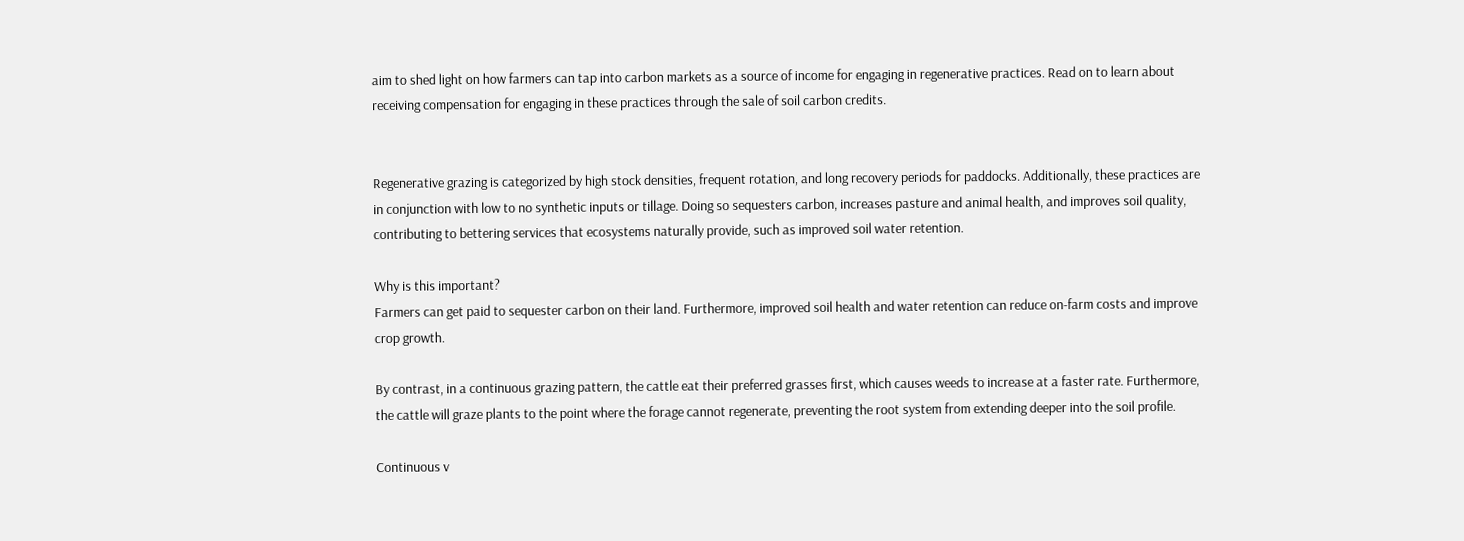aim to shed light on how farmers can tap into carbon markets as a source of income for engaging in regenerative practices. Read on to learn about receiving compensation for engaging in these practices through the sale of soil carbon credits.


Regenerative grazing is categorized by high stock densities, frequent rotation, and long recovery periods for paddocks. Additionally, these practices are in conjunction with low to no synthetic inputs or tillage. Doing so sequesters carbon, increases pasture and animal health, and improves soil quality, contributing to bettering services that ecosystems naturally provide, such as improved soil water retention.

Why is this important?
Farmers can get paid to sequester carbon on their land. Furthermore, improved soil health and water retention can reduce on-farm costs and improve crop growth.

By contrast, in a continuous grazing pattern, the cattle eat their preferred grasses first, which causes weeds to increase at a faster rate. Furthermore, the cattle will graze plants to the point where the forage cannot regenerate, preventing the root system from extending deeper into the soil profile.

Continuous v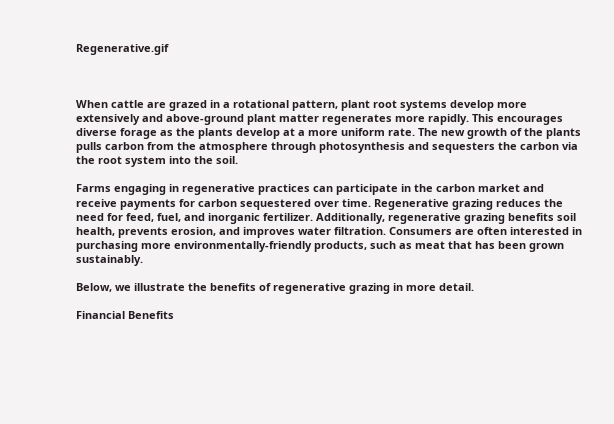Regenerative.gif



When cattle are grazed in a rotational pattern, plant root systems develop more extensively and above-ground plant matter regenerates more rapidly. This encourages diverse forage as the plants develop at a more uniform rate. The new growth of the plants pulls carbon from the atmosphere through photosynthesis and sequesters the carbon via the root system into the soil.

Farms engaging in regenerative practices can participate in the carbon market and
receive payments for carbon sequestered over time. Regenerative grazing reduces the need for feed, fuel, and inorganic fertilizer. Additionally, regenerative grazing benefits soil health, prevents erosion, and improves water filtration. Consumers are often interested in purchasing more environmentally-friendly products, such as meat that has been grown sustainably.

Below, we illustrate the benefits of regenerative grazing in more detail.

Financial Benefits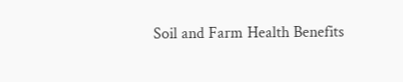Soil and Farm Health Benefits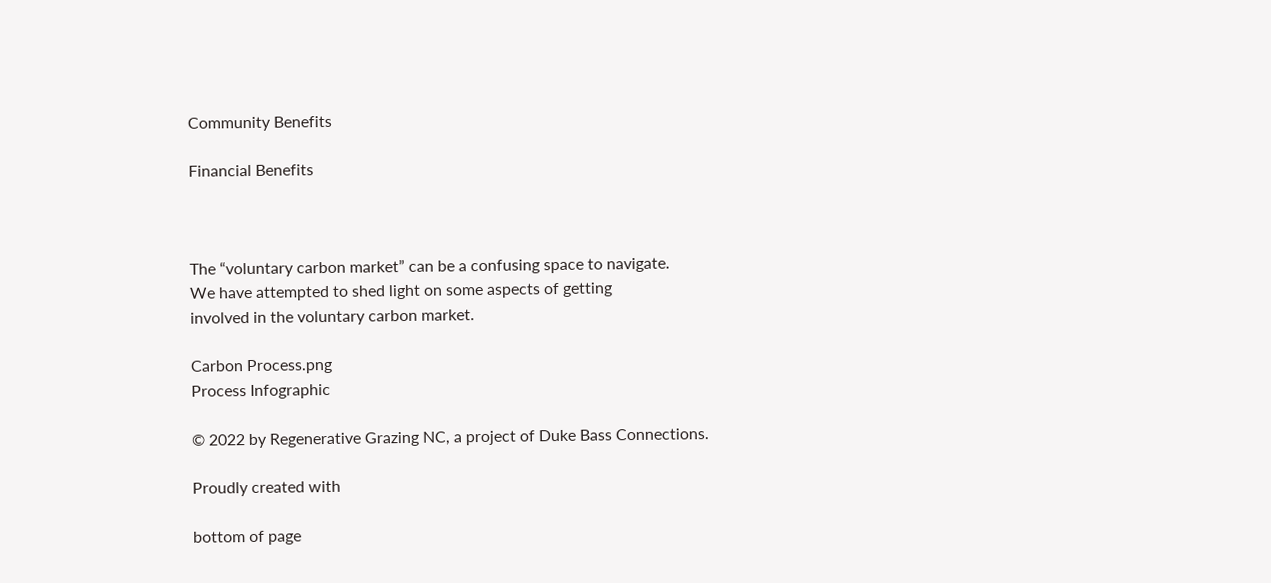Community Benefits

Financial Benefits



The “voluntary carbon market” can be a confusing space to navigate.
We have attempted to shed light on some aspects of getting
involved in the voluntary carbon market.

Carbon Process.png
Process Infographic

© 2022 by Regenerative Grazing NC, a project of Duke Bass Connections.

Proudly created with

bottom of page